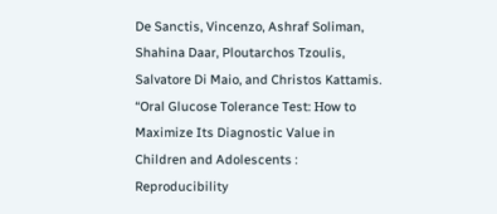De Sanctis, Vincenzo, Ashraf Soliman, Shahina Daar, Ploutarchos Tzoulis, Salvatore Di Maio, and Christos Kattamis. “Oral Glucose Tolerance Test: Ηow to Maximize Its Diagnostic Value in Children and Adolescents : Reproducibility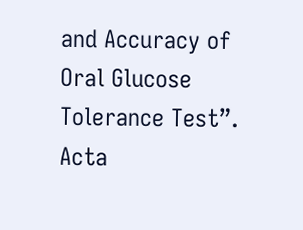and Accuracy of Oral Glucose Tolerance Test”. Acta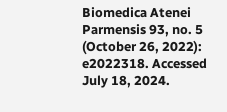Biomedica Atenei Parmensis 93, no. 5 (October 26, 2022): e2022318. Accessed July 18, 2024.